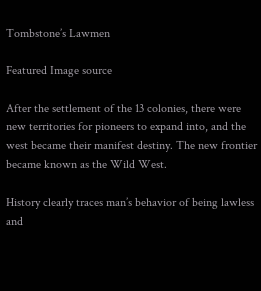Tombstone’s Lawmen

Featured Image source

After the settlement of the 13 colonies, there were new territories for pioneers to expand into, and the west became their manifest destiny. The new frontier became known as the Wild West.

History clearly traces man’s behavior of being lawless and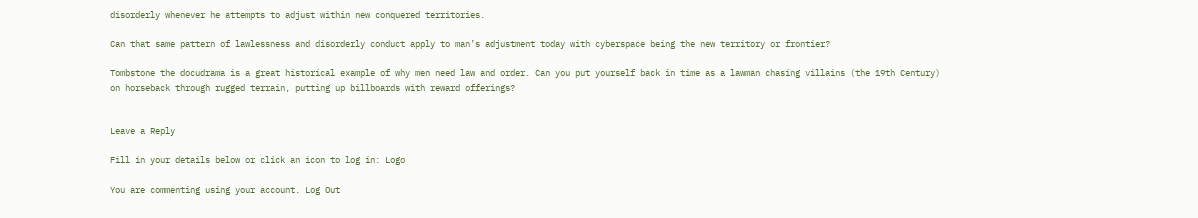disorderly whenever he attempts to adjust within new conquered territories.

Can that same pattern of lawlessness and disorderly conduct apply to man’s adjustment today with cyberspace being the new territory or frontier?

Tombstone the docudrama is a great historical example of why men need law and order. Can you put yourself back in time as a lawman chasing villains (the 19th Century) on horseback through rugged terrain, putting up billboards with reward offerings?


Leave a Reply

Fill in your details below or click an icon to log in: Logo

You are commenting using your account. Log Out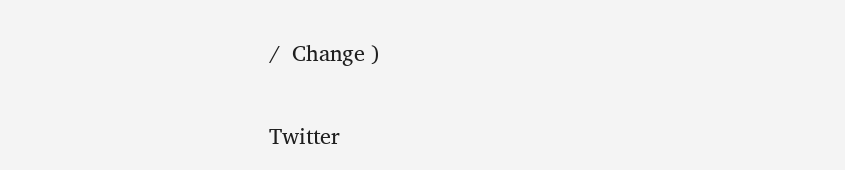/  Change )

Twitter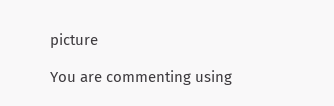picture

You are commenting using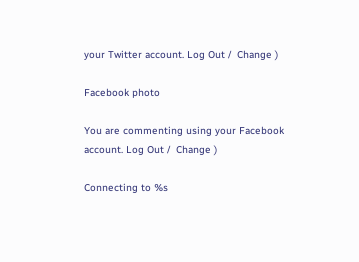your Twitter account. Log Out /  Change )

Facebook photo

You are commenting using your Facebook account. Log Out /  Change )

Connecting to %s